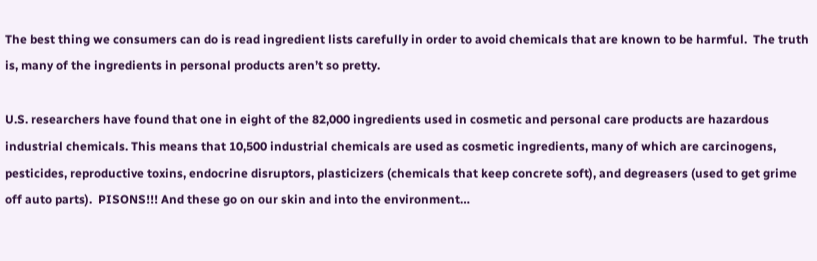The best thing we consumers can do is read ingredient lists carefully in order to avoid chemicals that are known to be harmful.  The truth is, many of the ingredients in personal products aren’t so pretty.

U.S. researchers have found that one in eight of the 82,000 ingredients used in cosmetic and personal care products are hazardous industrial chemicals. This means that 10,500 industrial chemicals are used as cosmetic ingredients, many of which are carcinogens, pesticides, reproductive toxins, endocrine disruptors, plasticizers (chemicals that keep concrete soft), and degreasers (used to get grime off auto parts).  PISONS!!! And these go on our skin and into the environment…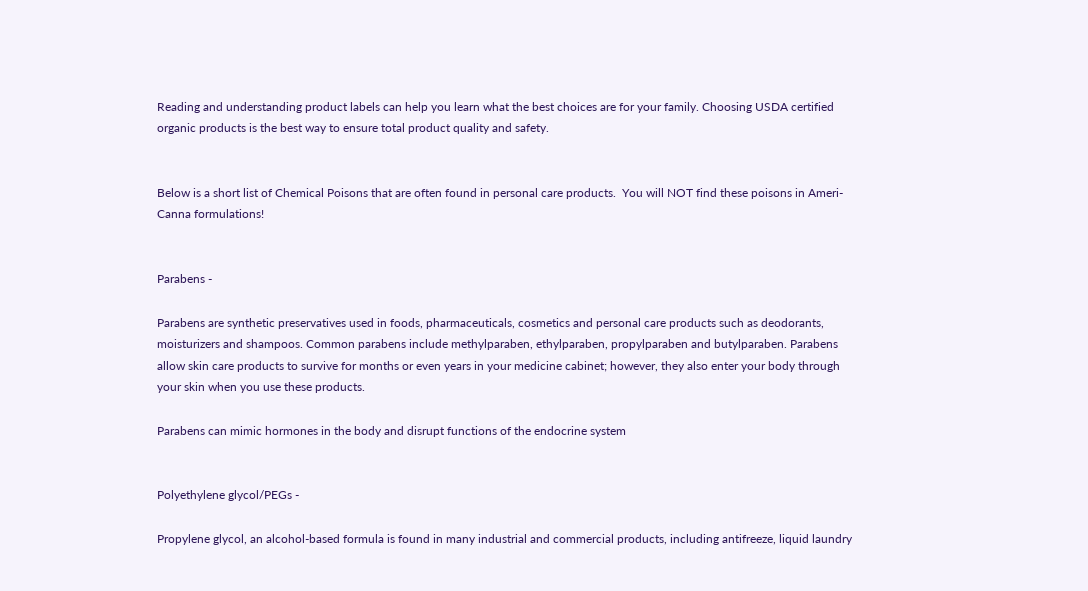Reading and understanding product labels can help you learn what the best choices are for your family. Choosing USDA certified organic products is the best way to ensure total product quality and safety.


Below is a short list of Chemical Poisons that are often found in personal care products.  You will NOT find these poisons in Ameri-Canna formulations!


Parabens -

Parabens are synthetic preservatives used in foods, pharmaceuticals, cosmetics and personal care products such as deodorants, moisturizers and shampoos. Common parabens include methylparaben, ethylparaben, propylparaben and butylparaben. Parabens allow skin care products to survive for months or even years in your medicine cabinet; however, they also enter your body through your skin when you use these products.

Parabens can mimic hormones in the body and disrupt functions of the endocrine system


Polyethylene glycol/PEGs -

Propylene glycol, an alcohol-based formula is found in many industrial and commercial products, including antifreeze, liquid laundry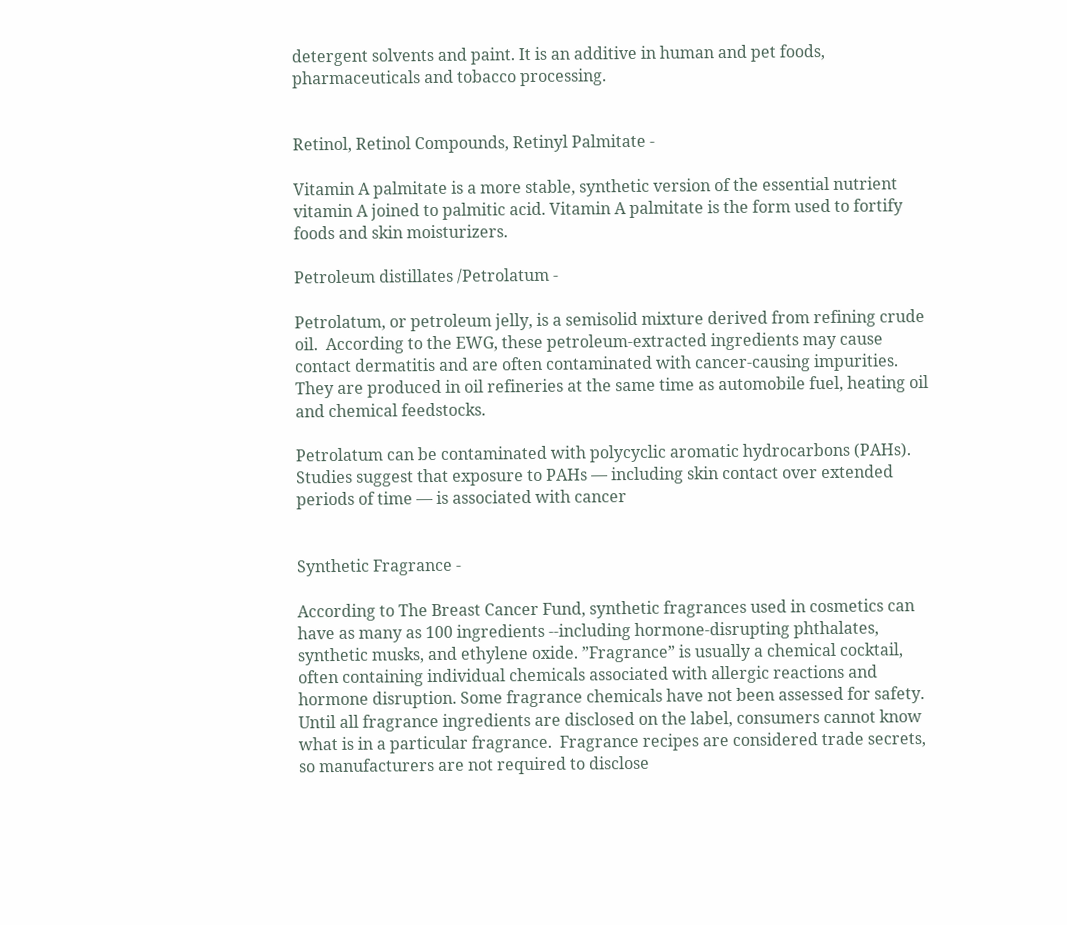detergent solvents and paint. It is an additive in human and pet foods, pharmaceuticals and tobacco processing.


Retinol, Retinol Compounds, Retinyl Palmitate -

Vitamin A palmitate is a more stable, synthetic version of the essential nutrient vitamin A joined to palmitic acid. Vitamin A palmitate is the form used to fortify foods and skin moisturizers.

Petroleum distillates /Petrolatum -

Petrolatum, or petroleum jelly, is a semisolid mixture derived from refining crude oil.  According to the EWG, these petroleum-extracted ingredients may cause contact dermatitis and are often contaminated with cancer-causing impurities. They are produced in oil refineries at the same time as automobile fuel, heating oil and chemical feedstocks.

Petrolatum can be contaminated with polycyclic aromatic hydrocarbons (PAHs). Studies suggest that exposure to PAHs — including skin contact over extended periods of time — is associated with cancer


Synthetic Fragrance -

According to The Breast Cancer Fund, synthetic fragrances used in cosmetics can have as many as 100 ingredients --including hormone-disrupting phthalates, synthetic musks, and ethylene oxide. ”Fragrance” is usually a chemical cocktail, often containing individual chemicals associated with allergic reactions and hormone disruption. Some fragrance chemicals have not been assessed for safety. Until all fragrance ingredients are disclosed on the label, consumers cannot know what is in a particular fragrance.  Fragrance recipes are considered trade secrets, so manufacturers are not required to disclose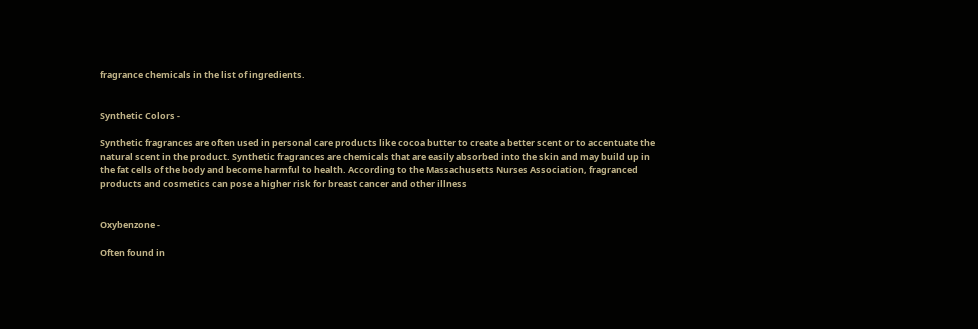fragrance chemicals in the list of ingredients.


Synthetic Colors -

Synthetic fragrances are often used in personal care products like cocoa butter to create a better scent or to accentuate the natural scent in the product. Synthetic fragrances are chemicals that are easily absorbed into the skin and may build up in the fat cells of the body and become harmful to health. According to the Massachusetts Nurses Association, fragranced products and cosmetics can pose a higher risk for breast cancer and other illness


Oxybenzone -

Often found in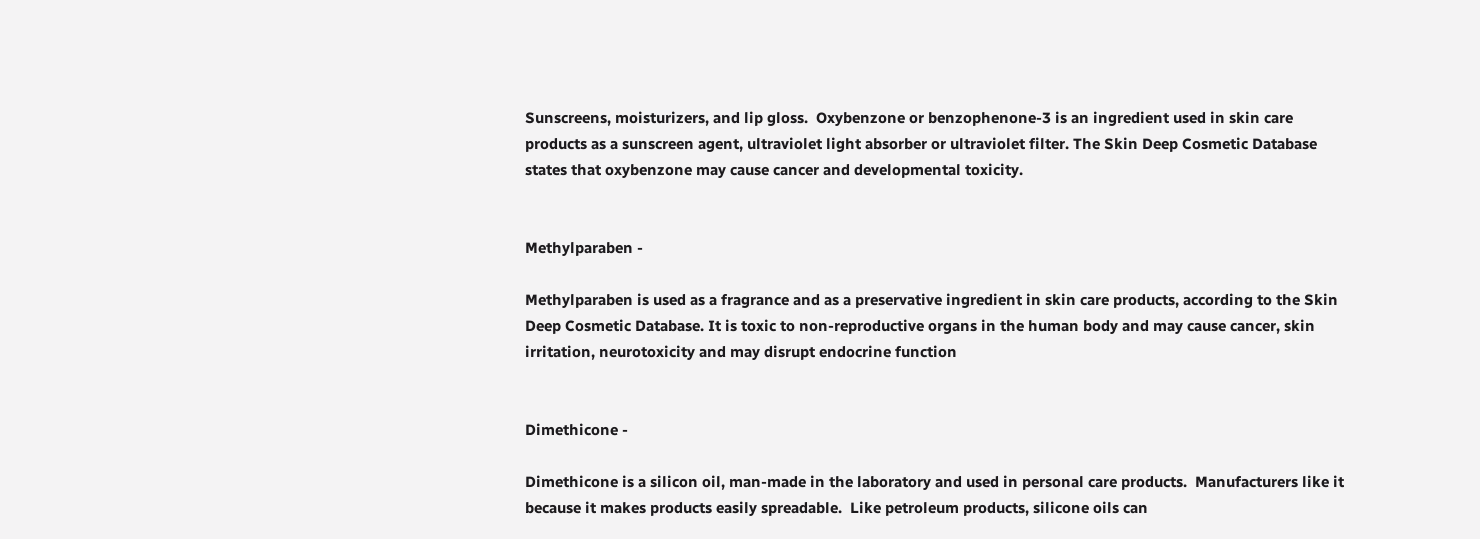Sunscreens, moisturizers, and lip gloss.  Oxybenzone or benzophenone-3 is an ingredient used in skin care products as a sunscreen agent, ultraviolet light absorber or ultraviolet filter. The Skin Deep Cosmetic Database states that oxybenzone may cause cancer and developmental toxicity.


Methylparaben -

Methylparaben is used as a fragrance and as a preservative ingredient in skin care products, according to the Skin Deep Cosmetic Database. It is toxic to non-reproductive organs in the human body and may cause cancer, skin irritation, neurotoxicity and may disrupt endocrine function


Dimethicone -

Dimethicone is a silicon oil, man-made in the laboratory and used in personal care products.  Manufacturers like it because it makes products easily spreadable.  Like petroleum products, silicone oils can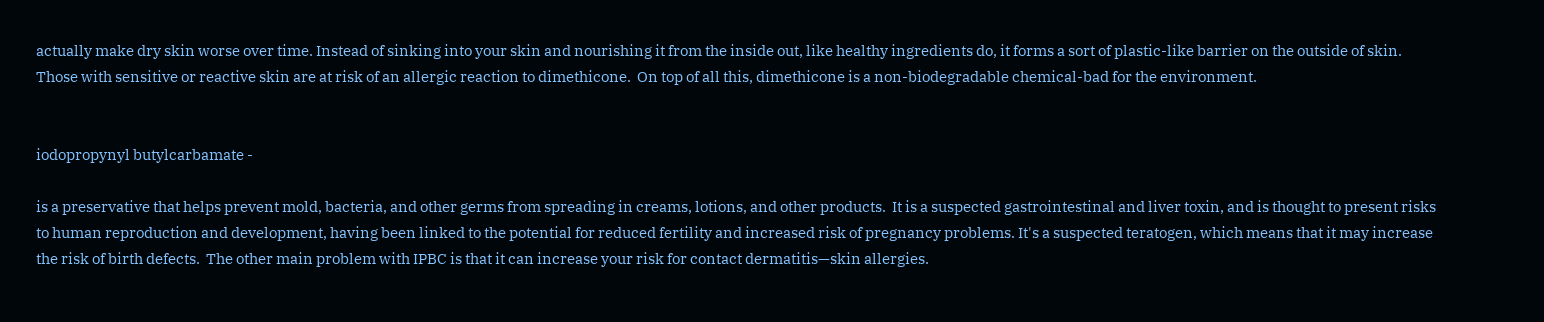actually make dry skin worse over time. Instead of sinking into your skin and nourishing it from the inside out, like healthy ingredients do, it forms a sort of plastic-like barrier on the outside of skin.  Those with sensitive or reactive skin are at risk of an allergic reaction to dimethicone.  On top of all this, dimethicone is a non-biodegradable chemical-bad for the environment.


iodopropynyl butylcarbamate -

is a preservative that helps prevent mold, bacteria, and other germs from spreading in creams, lotions, and other products.  It is a suspected gastrointestinal and liver toxin, and is thought to present risks to human reproduction and development, having been linked to the potential for reduced fertility and increased risk of pregnancy problems. It's a suspected teratogen, which means that it may increase the risk of birth defects.  The other main problem with IPBC is that it can increase your risk for contact dermatitis—skin allergies.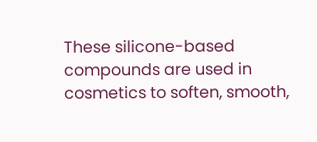These silicone-based compounds are used in cosmetics to soften, smooth,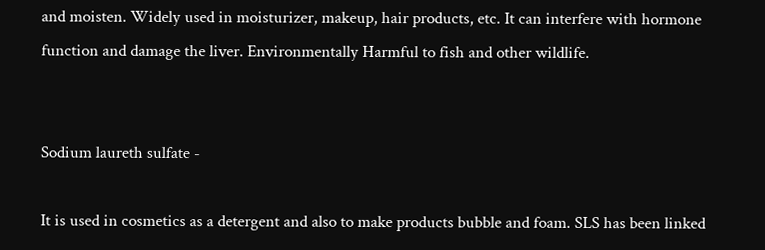and moisten. Widely used in moisturizer, makeup, hair products, etc. It can interfere with hormone function and damage the liver. Environmentally Harmful to fish and other wildlife.


Sodium laureth sulfate -

It is used in cosmetics as a detergent and also to make products bubble and foam. SLS has been linked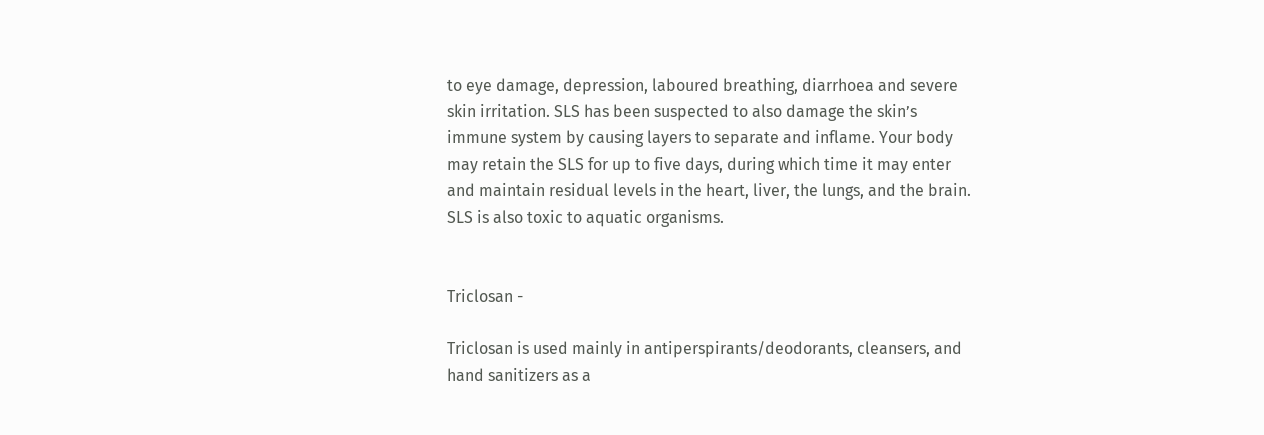to eye damage, depression, laboured breathing, diarrhoea and severe skin irritation. SLS has been suspected to also damage the skin’s immune system by causing layers to separate and inflame. Your body may retain the SLS for up to five days, during which time it may enter and maintain residual levels in the heart, liver, the lungs, and the brain. SLS is also toxic to aquatic organisms.


Triclosan -

Triclosan is used mainly in antiperspirants/deodorants, cleansers, and hand sanitizers as a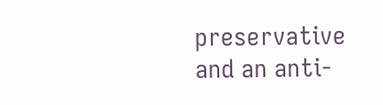preservative and an anti-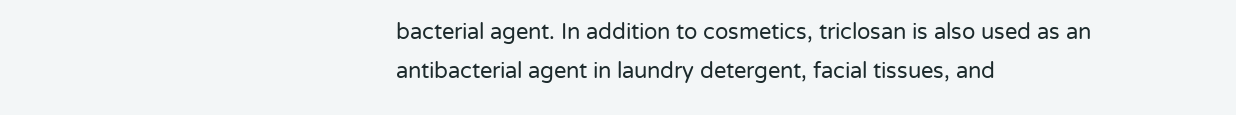bacterial agent. In addition to cosmetics, triclosan is also used as an antibacterial agent in laundry detergent, facial tissues, and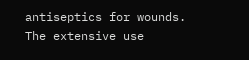antiseptics for wounds.  The extensive use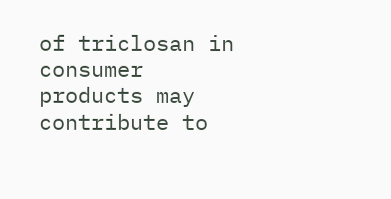of triclosan in consumer products may contribute to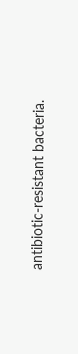antibiotic-resistant bacteria.